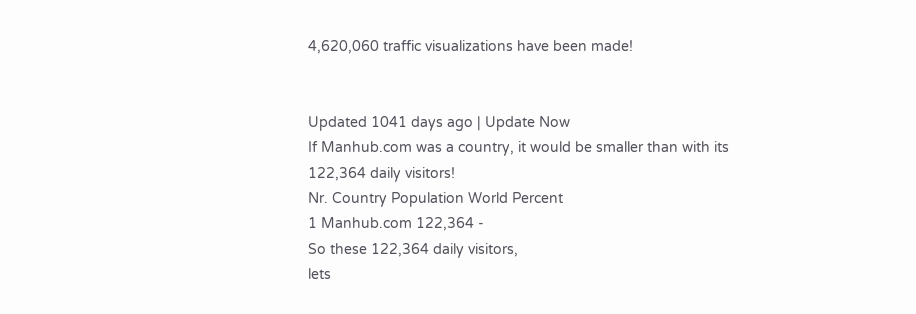4,620,060 traffic visualizations have been made!


Updated 1041 days ago | Update Now
If Manhub.com was a country, it would be smaller than with its 122,364 daily visitors!
Nr. Country Population World Percent
1 Manhub.com 122,364 -
So these 122,364 daily visitors,
lets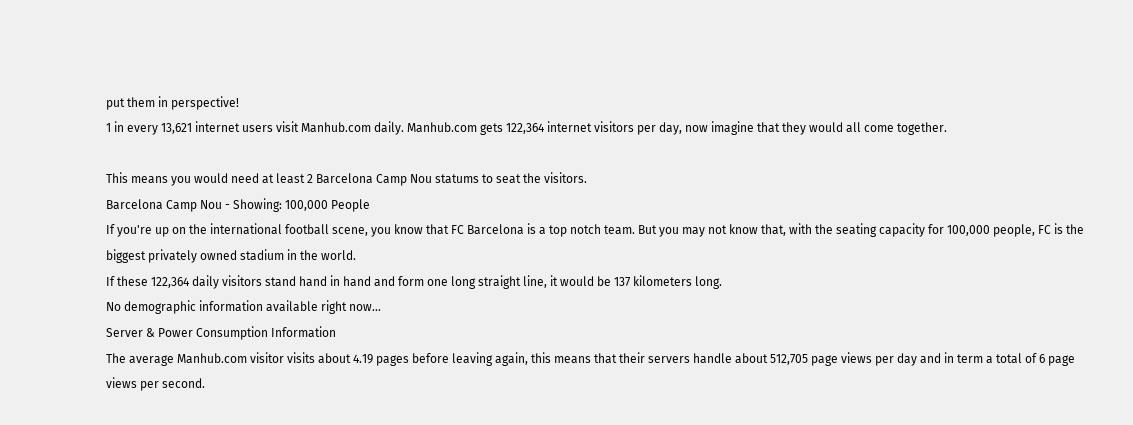put them in perspective!
1 in every 13,621 internet users visit Manhub.com daily. Manhub.com gets 122,364 internet visitors per day, now imagine that they would all come together.

This means you would need at least 2 Barcelona Camp Nou statums to seat the visitors.
Barcelona Camp Nou - Showing: 100,000 People
If you're up on the international football scene, you know that FC Barcelona is a top notch team. But you may not know that, with the seating capacity for 100,000 people, FC is the biggest privately owned stadium in the world.
If these 122,364 daily visitors stand hand in hand and form one long straight line, it would be 137 kilometers long.
No demographic information available right now...
Server & Power Consumption Information
The average Manhub.com visitor visits about 4.19 pages before leaving again, this means that their servers handle about 512,705 page views per day and in term a total of 6 page views per second.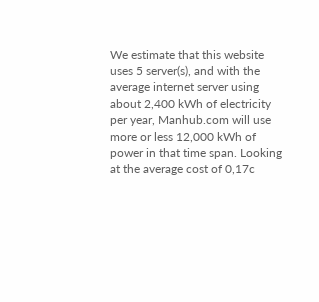We estimate that this website uses 5 server(s), and with the average internet server using about 2,400 kWh of electricity per year, Manhub.com will use more or less 12,000 kWh of power in that time span. Looking at the average cost of 0,17c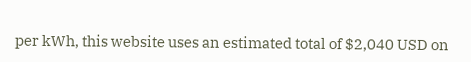per kWh, this website uses an estimated total of $2,040 USD on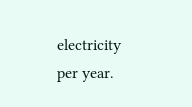electricity per year.